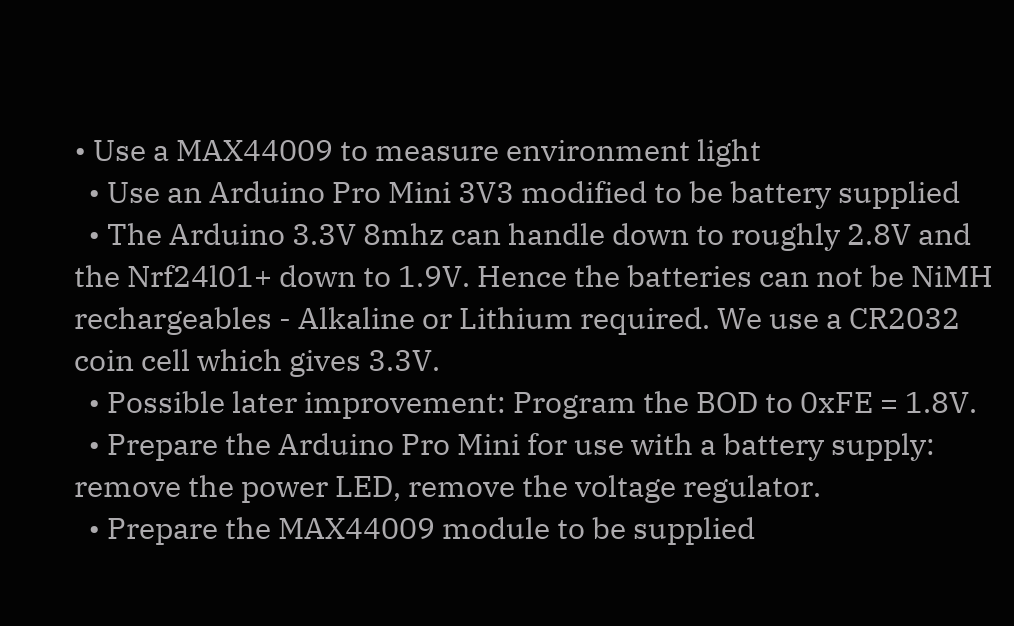• Use a MAX44009 to measure environment light
  • Use an Arduino Pro Mini 3V3 modified to be battery supplied
  • The Arduino 3.3V 8mhz can handle down to roughly 2.8V and the Nrf24l01+ down to 1.9V. Hence the batteries can not be NiMH rechargeables - Alkaline or Lithium required. We use a CR2032 coin cell which gives 3.3V.
  • Possible later improvement: Program the BOD to 0xFE = 1.8V.
  • Prepare the Arduino Pro Mini for use with a battery supply: remove the power LED, remove the voltage regulator.
  • Prepare the MAX44009 module to be supplied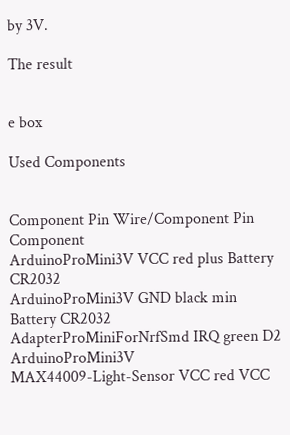by 3V.

The result


e box

Used Components


Component Pin Wire/Component Pin Component
ArduinoProMini3V VCC red plus Battery CR2032
ArduinoProMini3V GND black min Battery CR2032
AdapterProMiniForNrfSmd IRQ green D2 ArduinoProMini3V
MAX44009-Light-Sensor VCC red VCC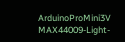ArduinoProMini3V
MAX44009-Light-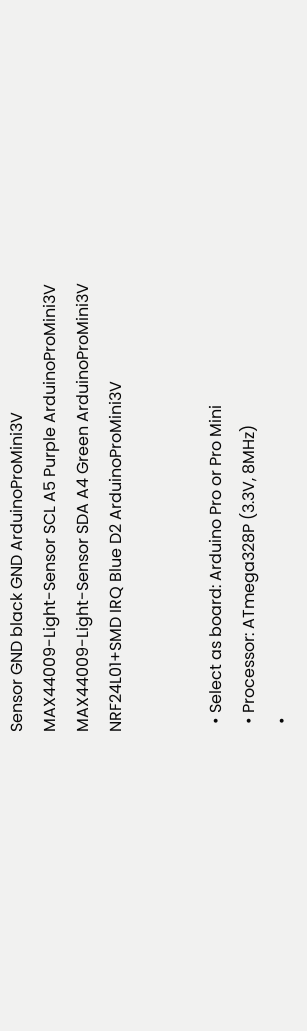Sensor GND black GND ArduinoProMini3V
MAX44009-Light-Sensor SCL A5 Purple ArduinoProMini3V
MAX44009-Light-Sensor SDA A4 Green ArduinoProMini3V
NRF24L01+SMD IRQ Blue D2 ArduinoProMini3V


  • Select as board: Arduino Pro or Pro Mini
  • Processor: ATmega328P (3.3V, 8MHz)
  •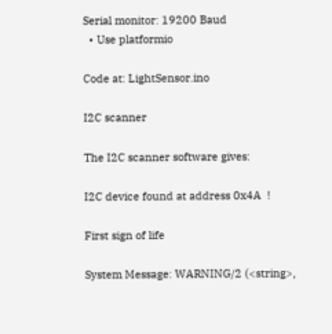Serial monitor: 19200 Baud
  • Use platformio

Code at: LightSensor.ino

I2C scanner

The I2C scanner software gives:

I2C device found at address 0x4A  !

First sign of life

System Message: WARNING/2 (<string>,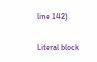line 142)

Literal block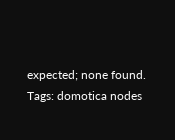expected; none found.
Tags: domotica nodes